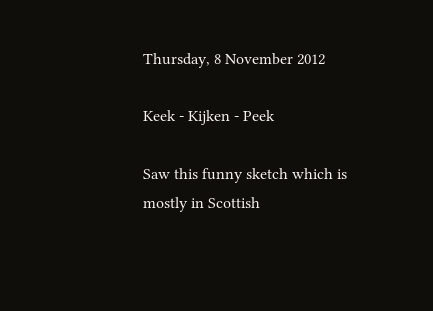Thursday, 8 November 2012

Keek - Kijken - Peek

Saw this funny sketch which is mostly in Scottish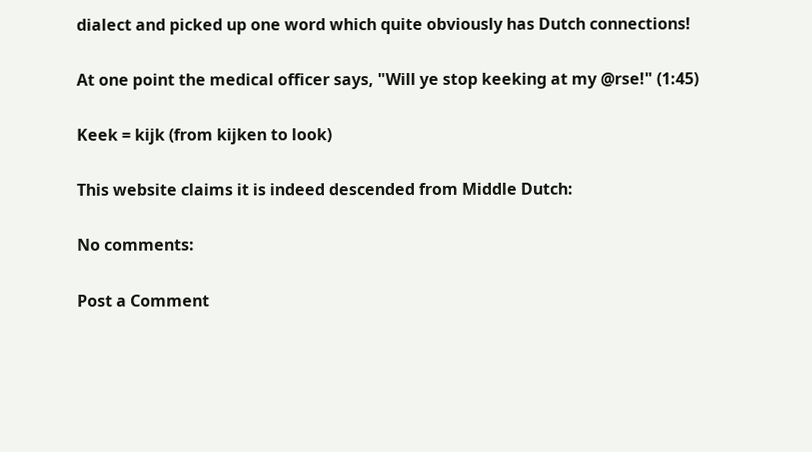dialect and picked up one word which quite obviously has Dutch connections!

At one point the medical officer says, "Will ye stop keeking at my @rse!" (1:45)

Keek = kijk (from kijken to look)

This website claims it is indeed descended from Middle Dutch:

No comments:

Post a Comment